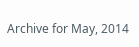Archive for May, 2014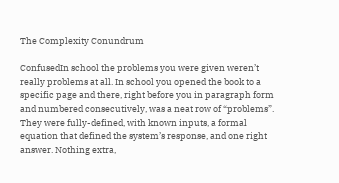The Complexity Conundrum

ConfusedIn school the problems you were given weren’t really problems at all. In school you opened the book to a specific page and there, right before you in paragraph form and numbered consecutively, was a neat row of “problems”. They were fully-defined, with known inputs, a formal equation that defined the system’s response, and one right answer. Nothing extra,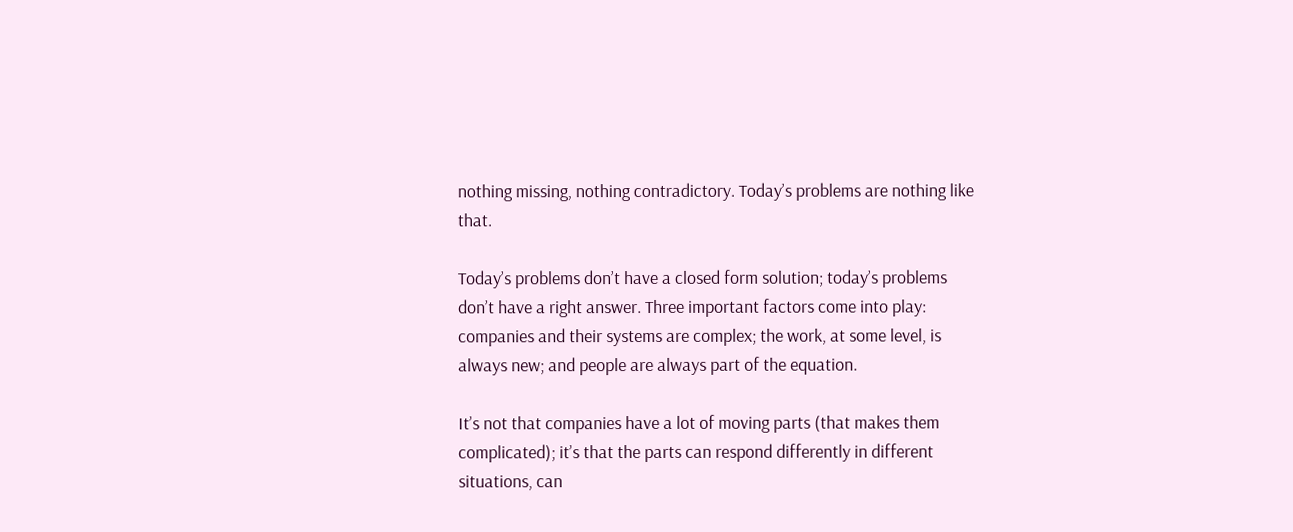nothing missing, nothing contradictory. Today’s problems are nothing like that.

Today’s problems don’t have a closed form solution; today’s problems don’t have a right answer. Three important factors come into play: companies and their systems are complex; the work, at some level, is always new; and people are always part of the equation.

It’s not that companies have a lot of moving parts (that makes them complicated); it’s that the parts can respond differently in different situations, can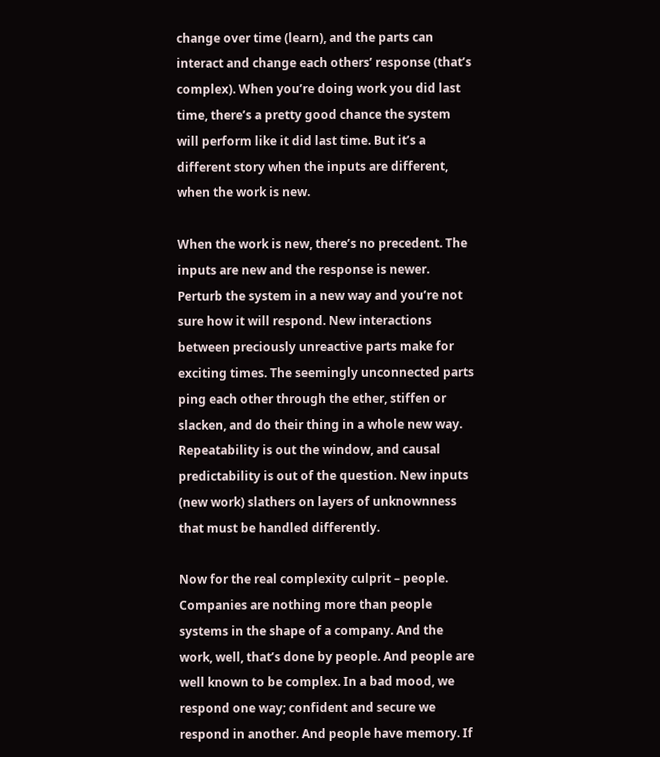change over time (learn), and the parts can interact and change each others’ response (that’s complex). When you’re doing work you did last time, there’s a pretty good chance the system will perform like it did last time. But it’s a different story when the inputs are different, when the work is new.

When the work is new, there’s no precedent. The inputs are new and the response is newer. Perturb the system in a new way and you’re not sure how it will respond. New interactions between preciously unreactive parts make for exciting times. The seemingly unconnected parts ping each other through the ether, stiffen or slacken, and do their thing in a whole new way. Repeatability is out the window, and causal predictability is out of the question. New inputs (new work) slathers on layers of unknownness that must be handled differently.

Now for the real complexity culprit – people. Companies are nothing more than people systems in the shape of a company. And the work, well, that’s done by people. And people are well known to be complex. In a bad mood, we respond one way; confident and secure we respond in another. And people have memory. If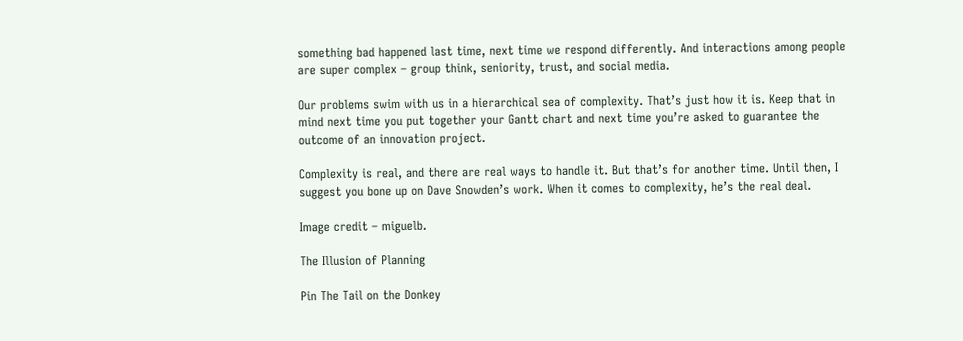something bad happened last time, next time we respond differently. And interactions among people are super complex – group think, seniority, trust, and social media.

Our problems swim with us in a hierarchical sea of complexity. That’s just how it is. Keep that in mind next time you put together your Gantt chart and next time you’re asked to guarantee the outcome of an innovation project.

Complexity is real, and there are real ways to handle it. But that’s for another time. Until then, I suggest you bone up on Dave Snowden’s work. When it comes to complexity, he’s the real deal.

Image credit – miguelb.

The Illusion of Planning

Pin The Tail on the Donkey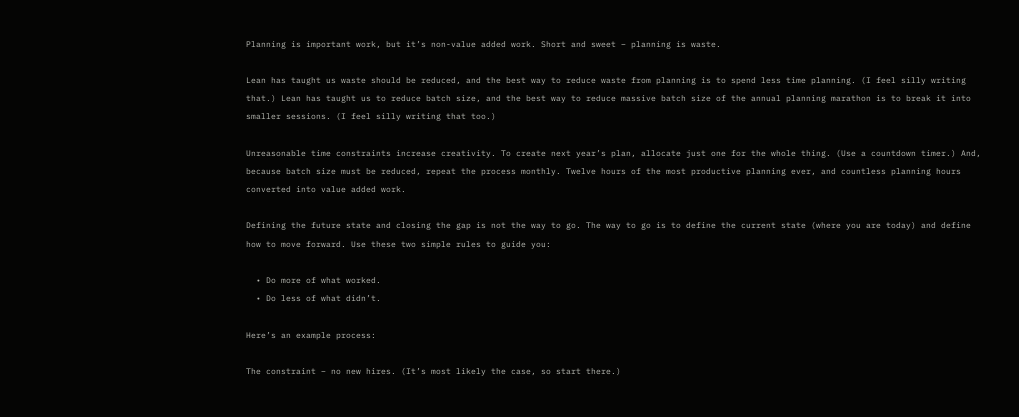Planning is important work, but it’s non-value added work. Short and sweet – planning is waste.

Lean has taught us waste should be reduced, and the best way to reduce waste from planning is to spend less time planning. (I feel silly writing that.) Lean has taught us to reduce batch size, and the best way to reduce massive batch size of the annual planning marathon is to break it into smaller sessions. (I feel silly writing that too.)

Unreasonable time constraints increase creativity. To create next year’s plan, allocate just one for the whole thing. (Use a countdown timer.) And, because batch size must be reduced, repeat the process monthly. Twelve hours of the most productive planning ever, and countless planning hours converted into value added work.

Defining the future state and closing the gap is not the way to go. The way to go is to define the current state (where you are today) and define how to move forward. Use these two simple rules to guide you:

  • Do more of what worked.
  • Do less of what didn’t.

Here’s an example process:

The constraint – no new hires. (It’s most likely the case, so start there.)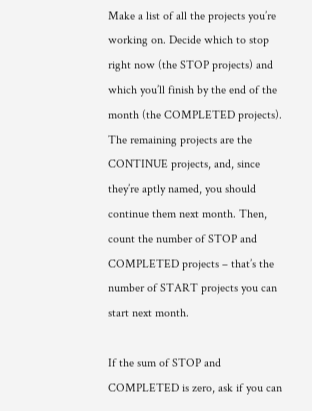Make a list of all the projects you’re working on. Decide which to stop right now (the STOP projects) and which you’ll finish by the end of the month (the COMPLETED projects). The remaining projects are the CONTINUE projects, and, since they’re aptly named, you should continue them next month. Then, count the number of STOP and COMPLETED projects – that’s the number of START projects you can start next month.

If the sum of STOP and COMPLETED is zero, ask if you can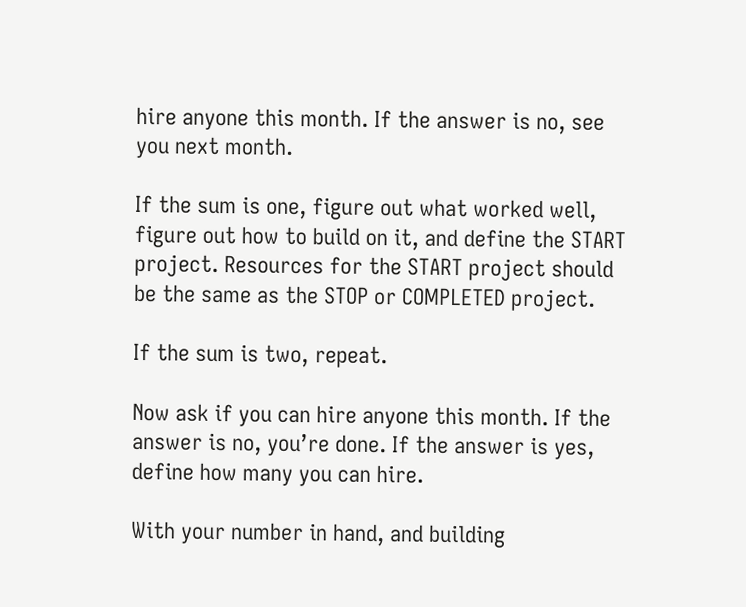hire anyone this month. If the answer is no, see you next month.

If the sum is one, figure out what worked well, figure out how to build on it, and define the START project. Resources for the START project should be the same as the STOP or COMPLETED project.

If the sum is two, repeat.

Now ask if you can hire anyone this month. If the answer is no, you’re done. If the answer is yes, define how many you can hire.

With your number in hand, and building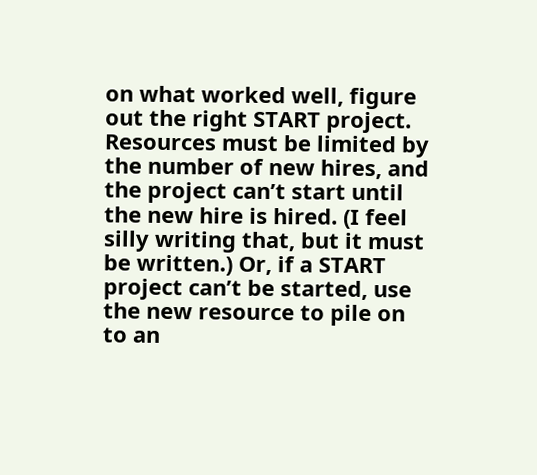on what worked well, figure out the right START project. Resources must be limited by the number of new hires, and the project can’t start until the new hire is hired. (I feel silly writing that, but it must be written.) Or, if a START project can’t be started, use the new resource to pile on to an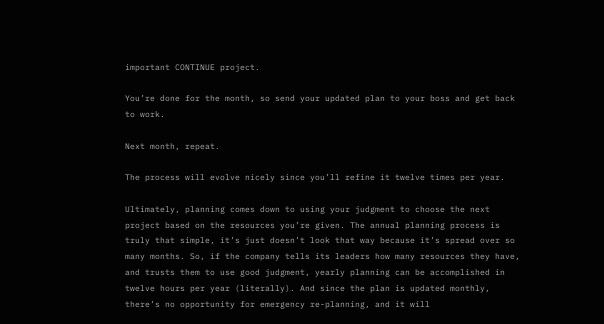important CONTINUE project.

You’re done for the month, so send your updated plan to your boss and get back to work.

Next month, repeat.

The process will evolve nicely since you’ll refine it twelve times per year.

Ultimately, planning comes down to using your judgment to choose the next project based on the resources you’re given. The annual planning process is truly that simple, it’s just doesn’t look that way because it’s spread over so many months. So, if the company tells its leaders how many resources they have, and trusts them to use good judgment, yearly planning can be accomplished in twelve hours per year (literally). And since the plan is updated monthly, there’s no opportunity for emergency re-planning, and it will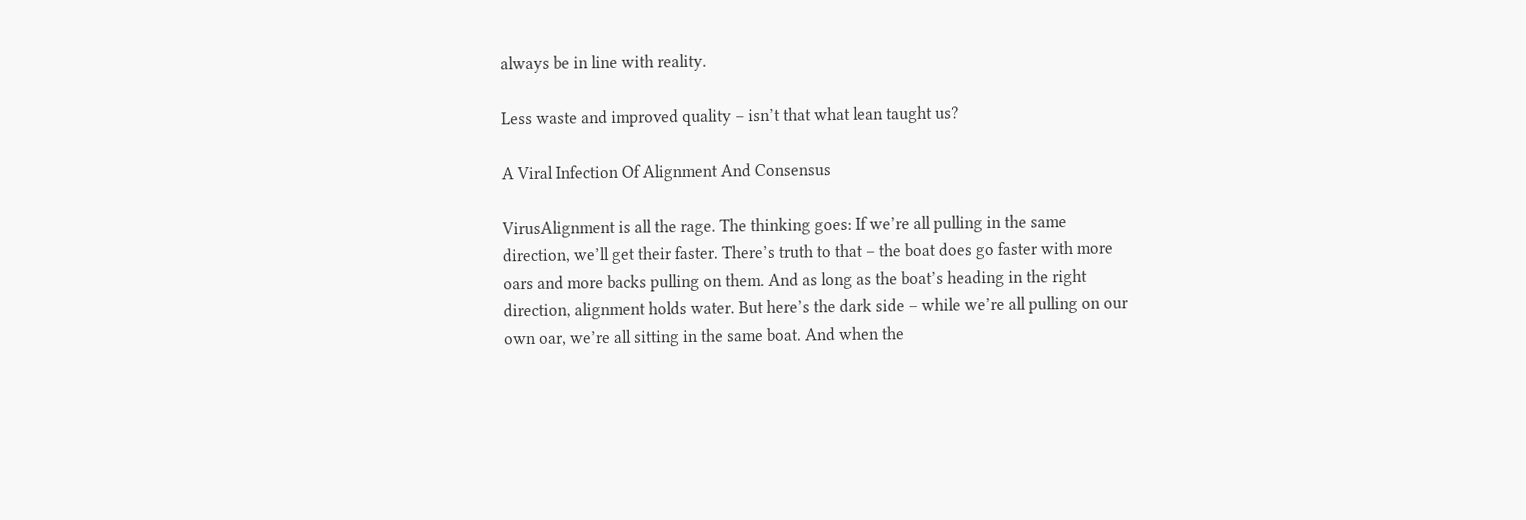always be in line with reality.

Less waste and improved quality – isn’t that what lean taught us?

A Viral Infection Of Alignment And Consensus

VirusAlignment is all the rage. The thinking goes: If we’re all pulling in the same direction, we’ll get their faster. There’s truth to that – the boat does go faster with more oars and more backs pulling on them. And as long as the boat’s heading in the right direction, alignment holds water. But here’s the dark side – while we’re all pulling on our own oar, we’re all sitting in the same boat. And when the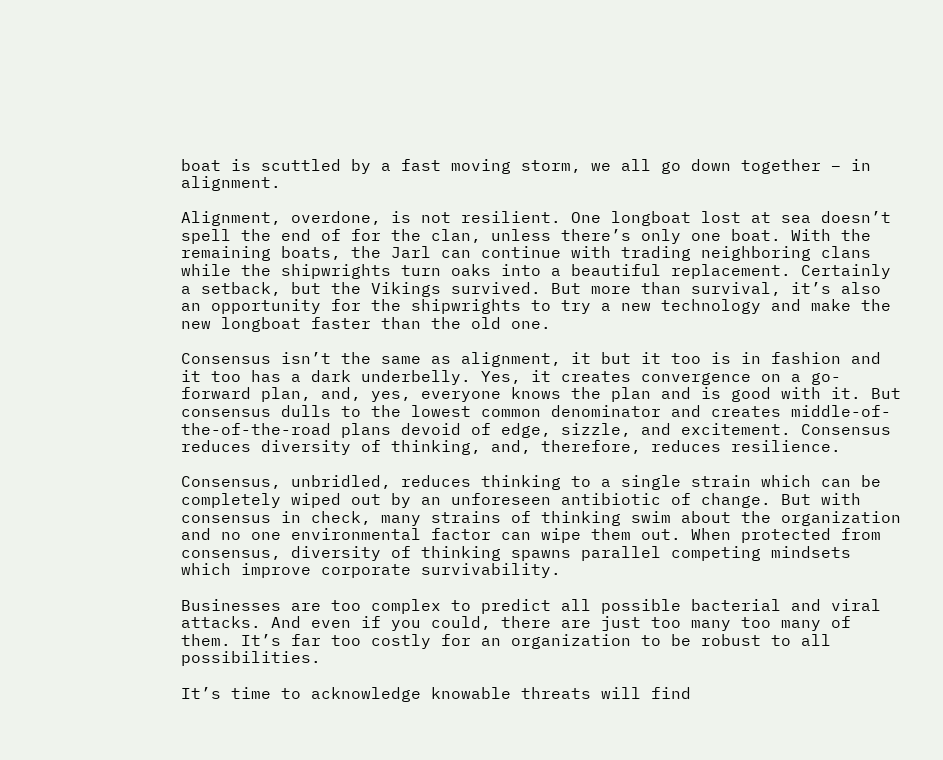boat is scuttled by a fast moving storm, we all go down together – in alignment.

Alignment, overdone, is not resilient. One longboat lost at sea doesn’t spell the end of for the clan, unless there’s only one boat. With the remaining boats, the Jarl can continue with trading neighboring clans while the shipwrights turn oaks into a beautiful replacement. Certainly a setback, but the Vikings survived. But more than survival, it’s also an opportunity for the shipwrights to try a new technology and make the new longboat faster than the old one.

Consensus isn’t the same as alignment, it but it too is in fashion and it too has a dark underbelly. Yes, it creates convergence on a go-forward plan, and, yes, everyone knows the plan and is good with it. But consensus dulls to the lowest common denominator and creates middle-of-the-of-the-road plans devoid of edge, sizzle, and excitement. Consensus reduces diversity of thinking, and, therefore, reduces resilience.

Consensus, unbridled, reduces thinking to a single strain which can be completely wiped out by an unforeseen antibiotic of change. But with consensus in check, many strains of thinking swim about the organization and no one environmental factor can wipe them out. When protected from consensus, diversity of thinking spawns parallel competing mindsets which improve corporate survivability.

Businesses are too complex to predict all possible bacterial and viral attacks. And even if you could, there are just too many too many of them. It’s far too costly for an organization to be robust to all possibilities.

It’s time to acknowledge knowable threats will find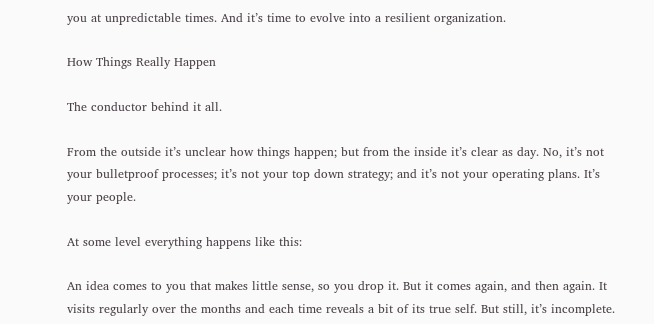you at unpredictable times. And it’s time to evolve into a resilient organization.

How Things Really Happen

The conductor behind it all.

From the outside it’s unclear how things happen; but from the inside it’s clear as day. No, it’s not your bulletproof processes; it’s not your top down strategy; and it’s not your operating plans. It’s your people.

At some level everything happens like this:

An idea comes to you that makes little sense, so you drop it. But it comes again, and then again. It visits regularly over the months and each time reveals a bit of its true self. But still, it’s incomplete.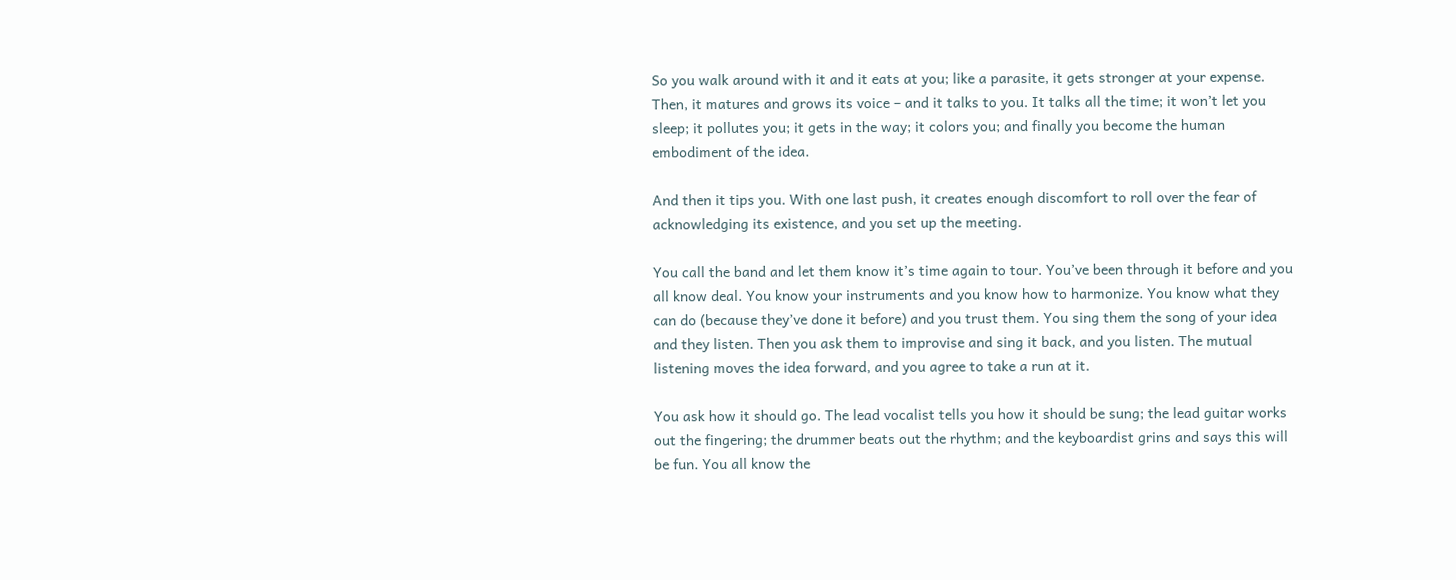So you walk around with it and it eats at you; like a parasite, it gets stronger at your expense. Then, it matures and grows its voice – and it talks to you. It talks all the time; it won’t let you sleep; it pollutes you; it gets in the way; it colors you; and finally you become the human embodiment of the idea.

And then it tips you. With one last push, it creates enough discomfort to roll over the fear of acknowledging its existence, and you set up the meeting.

You call the band and let them know it’s time again to tour. You’ve been through it before and you all know deal. You know your instruments and you know how to harmonize. You know what they can do (because they’ve done it before) and you trust them. You sing them the song of your idea and they listen. Then you ask them to improvise and sing it back, and you listen. The mutual listening moves the idea forward, and you agree to take a run at it.

You ask how it should go. The lead vocalist tells you how it should be sung; the lead guitar works out the fingering; the drummer beats out the rhythm; and the keyboardist grins and says this will be fun. You all know the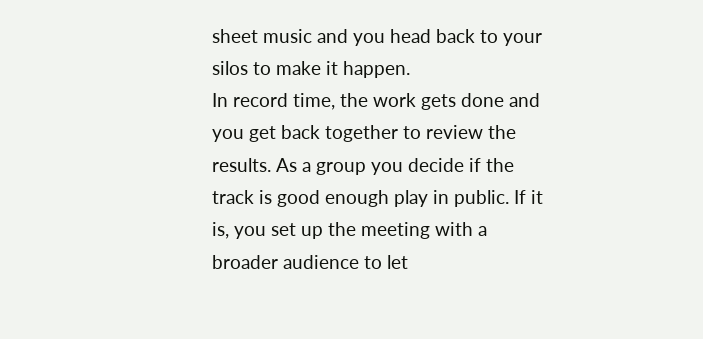sheet music and you head back to your silos to make it happen.
In record time, the work gets done and you get back together to review the results. As a group you decide if the track is good enough play in public. If it is, you set up the meeting with a broader audience to let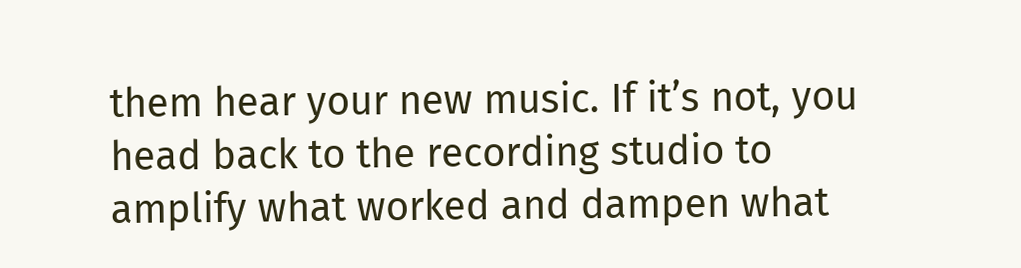them hear your new music. If it’s not, you head back to the recording studio to amplify what worked and dampen what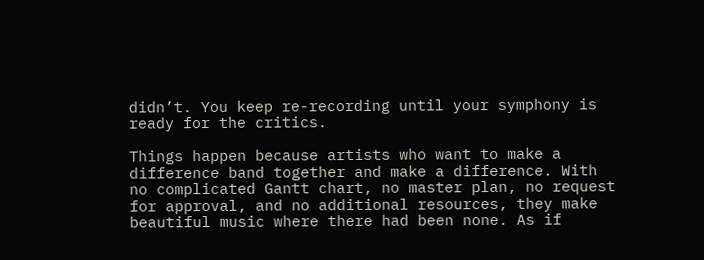didn’t. You keep re-recording until your symphony is ready for the critics.

Things happen because artists who want to make a difference band together and make a difference. With no complicated Gantt chart, no master plan, no request for approval, and no additional resources, they make beautiful music where there had been none. As if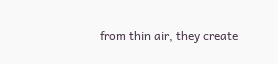from thin air, they create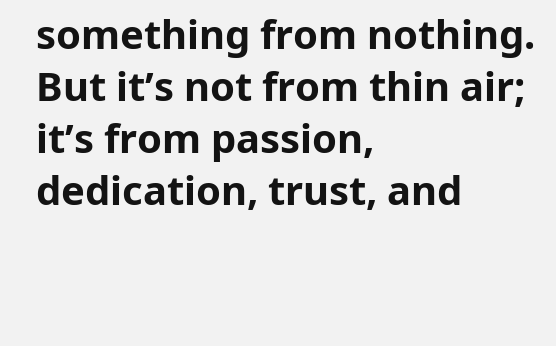something from nothing. But it’s not from thin air; it’s from passion, dedication, trust, and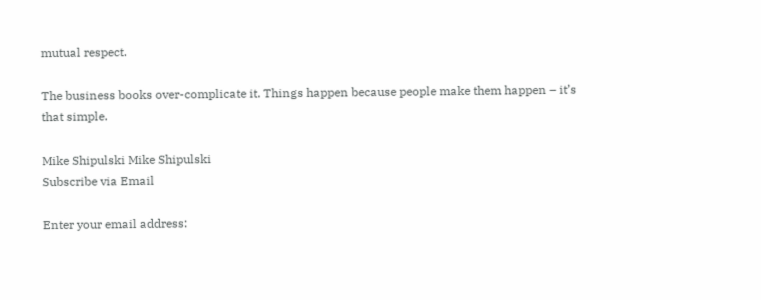mutual respect.

The business books over-complicate it. Things happen because people make them happen – it’s that simple.

Mike Shipulski Mike Shipulski
Subscribe via Email

Enter your email address: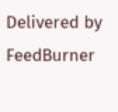Delivered by FeedBurner